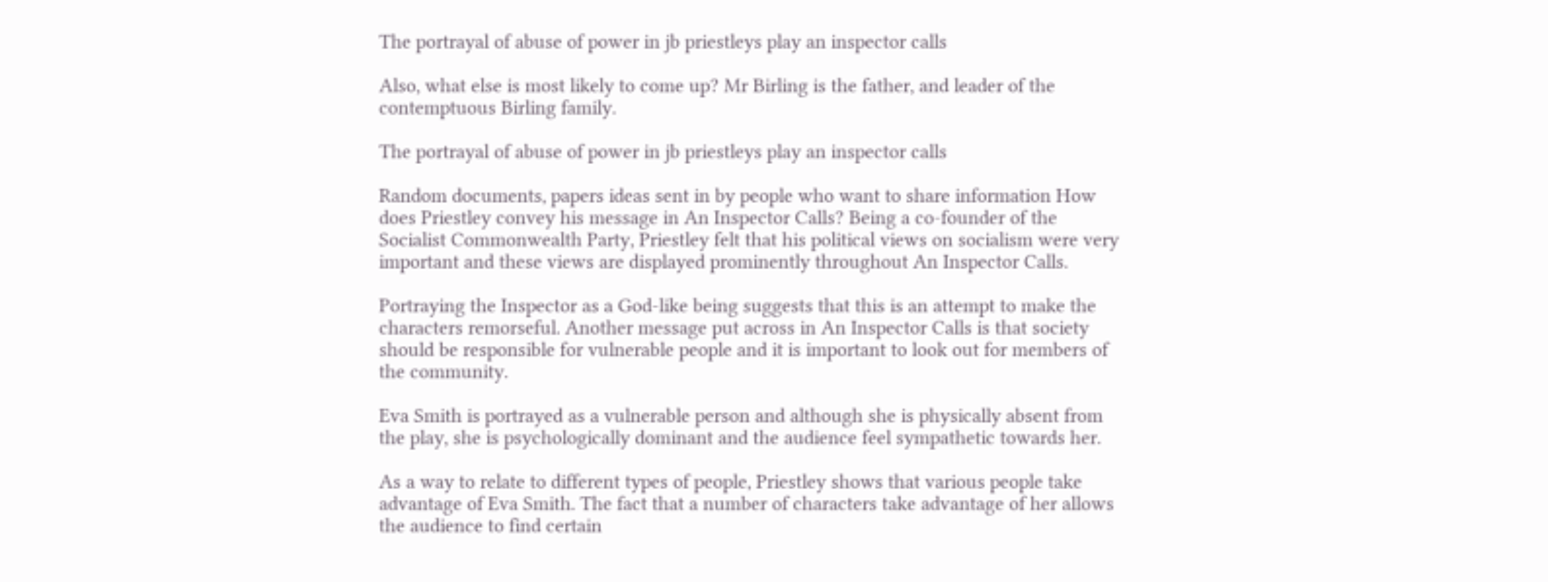The portrayal of abuse of power in jb priestleys play an inspector calls

Also, what else is most likely to come up? Mr Birling is the father, and leader of the contemptuous Birling family.

The portrayal of abuse of power in jb priestleys play an inspector calls

Random documents, papers ideas sent in by people who want to share information How does Priestley convey his message in An Inspector Calls? Being a co-founder of the Socialist Commonwealth Party, Priestley felt that his political views on socialism were very important and these views are displayed prominently throughout An Inspector Calls.

Portraying the Inspector as a God-like being suggests that this is an attempt to make the characters remorseful. Another message put across in An Inspector Calls is that society should be responsible for vulnerable people and it is important to look out for members of the community.

Eva Smith is portrayed as a vulnerable person and although she is physically absent from the play, she is psychologically dominant and the audience feel sympathetic towards her.

As a way to relate to different types of people, Priestley shows that various people take advantage of Eva Smith. The fact that a number of characters take advantage of her allows the audience to find certain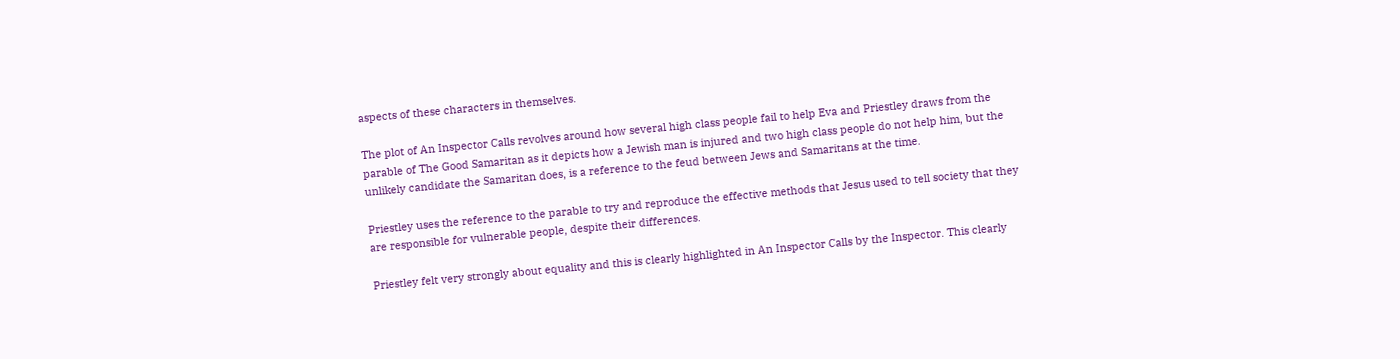aspects of these characters in themselves.

The plot of An Inspector Calls revolves around how several high class people fail to help Eva and Priestley draws from the parable of The Good Samaritan as it depicts how a Jewish man is injured and two high class people do not help him, but the unlikely candidate the Samaritan does, is a reference to the feud between Jews and Samaritans at the time.

Priestley uses the reference to the parable to try and reproduce the effective methods that Jesus used to tell society that they are responsible for vulnerable people, despite their differences.

Priestley felt very strongly about equality and this is clearly highlighted in An Inspector Calls by the Inspector. This clearly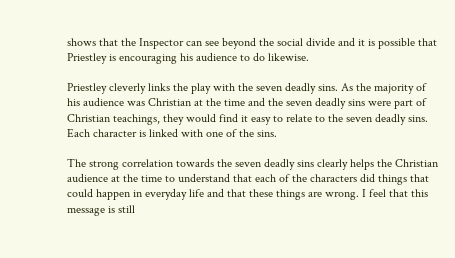shows that the Inspector can see beyond the social divide and it is possible that Priestley is encouraging his audience to do likewise.

Priestley cleverly links the play with the seven deadly sins. As the majority of his audience was Christian at the time and the seven deadly sins were part of Christian teachings, they would find it easy to relate to the seven deadly sins. Each character is linked with one of the sins.

The strong correlation towards the seven deadly sins clearly helps the Christian audience at the time to understand that each of the characters did things that could happen in everyday life and that these things are wrong. I feel that this message is still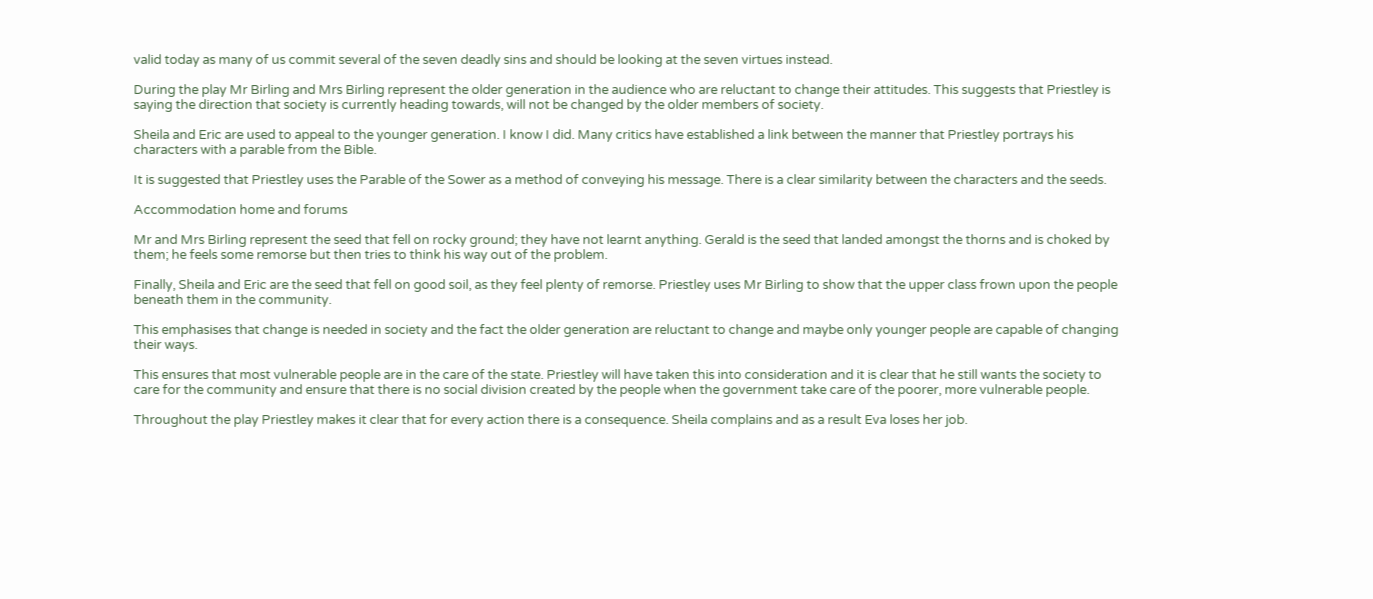valid today as many of us commit several of the seven deadly sins and should be looking at the seven virtues instead.

During the play Mr Birling and Mrs Birling represent the older generation in the audience who are reluctant to change their attitudes. This suggests that Priestley is saying the direction that society is currently heading towards, will not be changed by the older members of society.

Sheila and Eric are used to appeal to the younger generation. I know I did. Many critics have established a link between the manner that Priestley portrays his characters with a parable from the Bible.

It is suggested that Priestley uses the Parable of the Sower as a method of conveying his message. There is a clear similarity between the characters and the seeds.

Accommodation home and forums

Mr and Mrs Birling represent the seed that fell on rocky ground; they have not learnt anything. Gerald is the seed that landed amongst the thorns and is choked by them; he feels some remorse but then tries to think his way out of the problem.

Finally, Sheila and Eric are the seed that fell on good soil, as they feel plenty of remorse. Priestley uses Mr Birling to show that the upper class frown upon the people beneath them in the community.

This emphasises that change is needed in society and the fact the older generation are reluctant to change and maybe only younger people are capable of changing their ways.

This ensures that most vulnerable people are in the care of the state. Priestley will have taken this into consideration and it is clear that he still wants the society to care for the community and ensure that there is no social division created by the people when the government take care of the poorer, more vulnerable people.

Throughout the play Priestley makes it clear that for every action there is a consequence. Sheila complains and as a result Eva loses her job.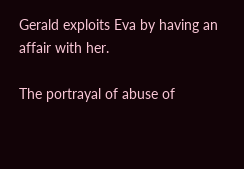Gerald exploits Eva by having an affair with her.

The portrayal of abuse of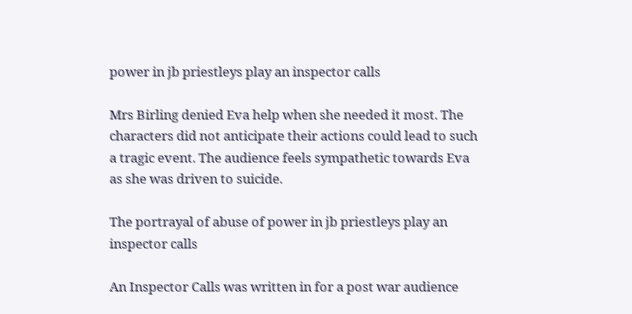power in jb priestleys play an inspector calls

Mrs Birling denied Eva help when she needed it most. The characters did not anticipate their actions could lead to such a tragic event. The audience feels sympathetic towards Eva as she was driven to suicide.

The portrayal of abuse of power in jb priestleys play an inspector calls

An Inspector Calls was written in for a post war audience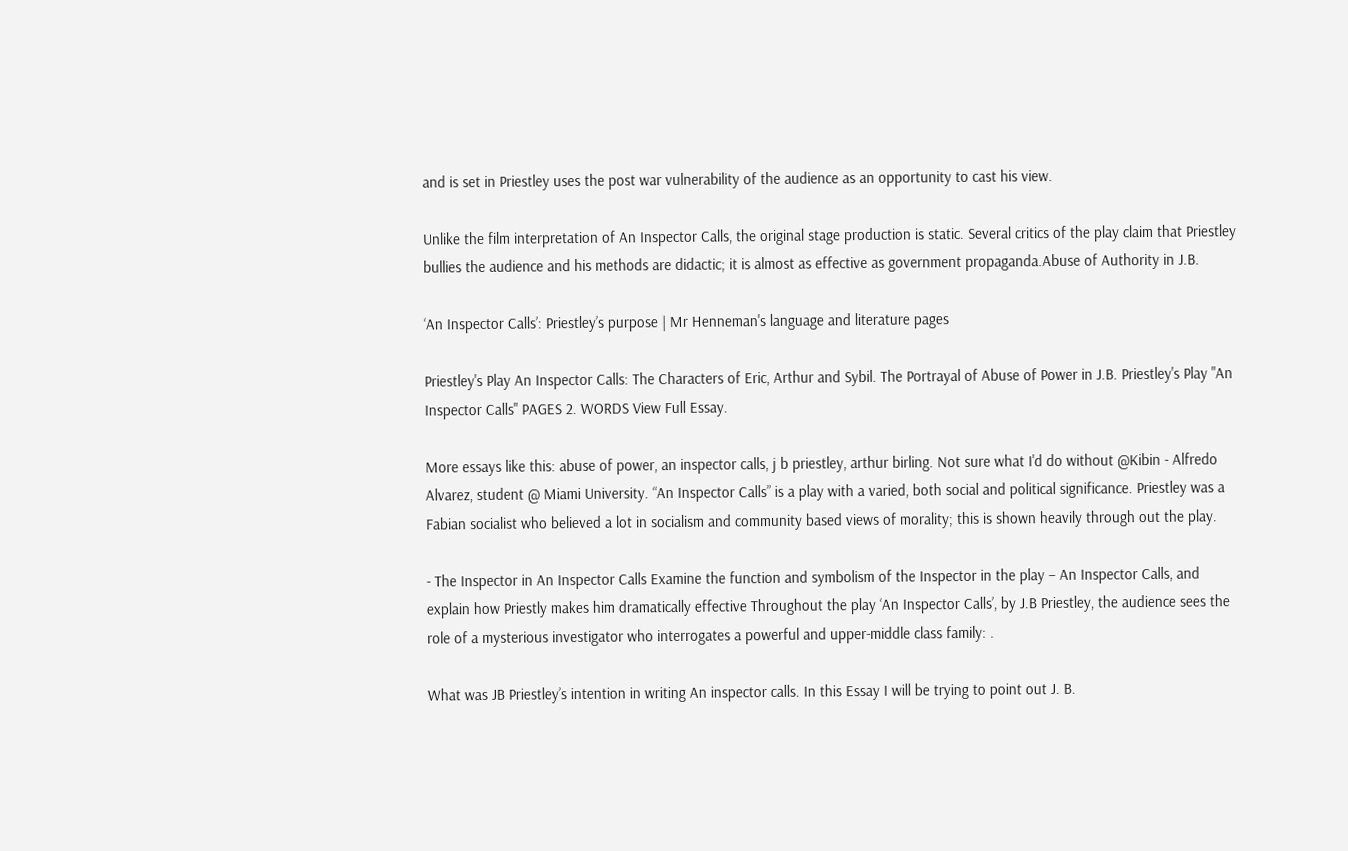and is set in Priestley uses the post war vulnerability of the audience as an opportunity to cast his view.

Unlike the film interpretation of An Inspector Calls, the original stage production is static. Several critics of the play claim that Priestley bullies the audience and his methods are didactic; it is almost as effective as government propaganda.Abuse of Authority in J.B.

‘An Inspector Calls’: Priestley’s purpose | Mr Henneman's language and literature pages

Priestley's Play An Inspector Calls: The Characters of Eric, Arthur and Sybil. The Portrayal of Abuse of Power in J.B. Priestley's Play "An Inspector Calls" PAGES 2. WORDS View Full Essay.

More essays like this: abuse of power, an inspector calls, j b priestley, arthur birling. Not sure what I'd do without @Kibin - Alfredo Alvarez, student @ Miami University. “An Inspector Calls” is a play with a varied, both social and political significance. Priestley was a Fabian socialist who believed a lot in socialism and community based views of morality; this is shown heavily through out the play.

- The Inspector in An Inspector Calls Examine the function and symbolism of the Inspector in the play – An Inspector Calls, and explain how Priestly makes him dramatically effective Throughout the play ‘An Inspector Calls’, by J.B Priestley, the audience sees the role of a mysterious investigator who interrogates a powerful and upper-middle class family: .

What was JB Priestley’s intention in writing An inspector calls. In this Essay I will be trying to point out J. B.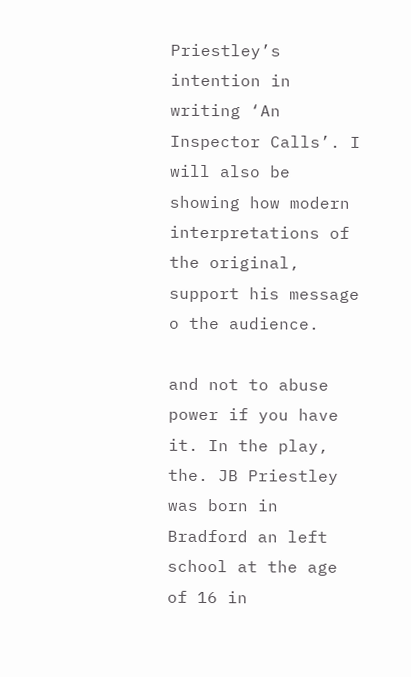Priestley’s intention in writing ‘An Inspector Calls’. I will also be showing how modern interpretations of the original, support his message o the audience.

and not to abuse power if you have it. In the play, the. JB Priestley was born in Bradford an left school at the age of 16 in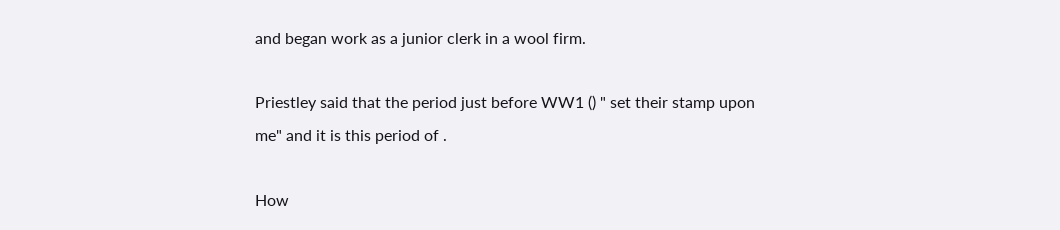and began work as a junior clerk in a wool firm.

Priestley said that the period just before WW1 () " set their stamp upon me" and it is this period of .

How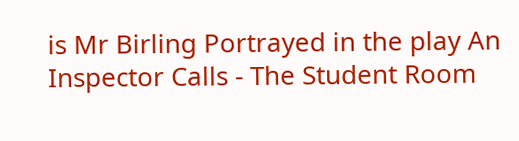is Mr Birling Portrayed in the play An Inspector Calls - The Student Room